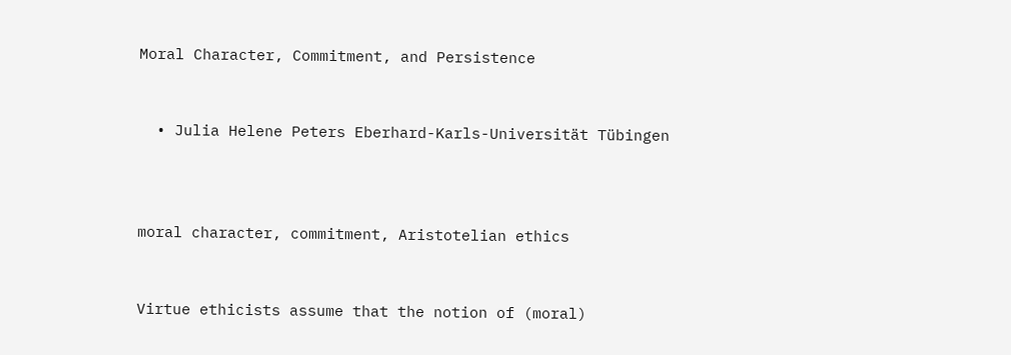Moral Character, Commitment, and Persistence


  • Julia Helene Peters Eberhard-Karls-Universität Tübingen



moral character, commitment, Aristotelian ethics


Virtue ethicists assume that the notion of (moral)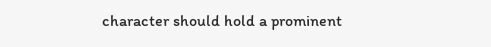character should hold a prominent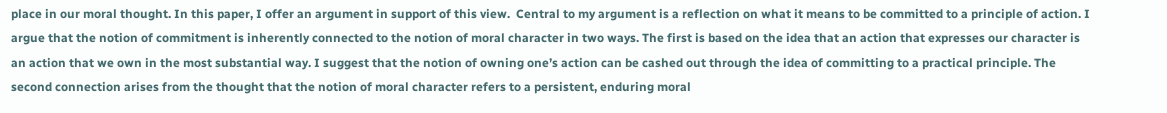place in our moral thought. In this paper, I offer an argument in support of this view.  Central to my argument is a reflection on what it means to be committed to a principle of action. I argue that the notion of commitment is inherently connected to the notion of moral character in two ways. The first is based on the idea that an action that expresses our character is an action that we own in the most substantial way. I suggest that the notion of owning one’s action can be cashed out through the idea of committing to a practical principle. The second connection arises from the thought that the notion of moral character refers to a persistent, enduring moral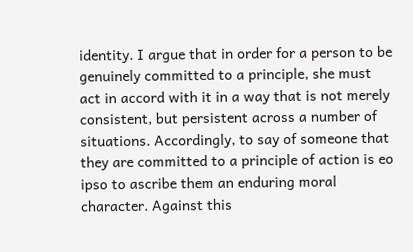identity. I argue that in order for a person to be genuinely committed to a principle, she must act in accord with it in a way that is not merely consistent, but persistent across a number of situations. Accordingly, to say of someone that they are committed to a principle of action is eo ipso to ascribe them an enduring moral character. Against this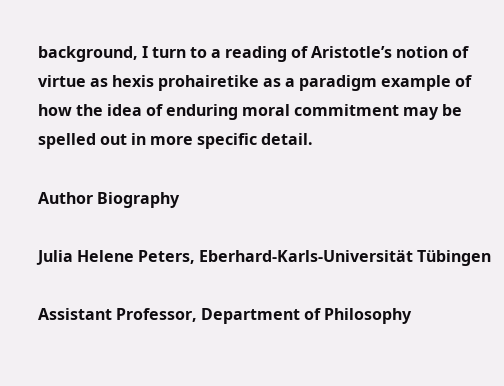background, I turn to a reading of Aristotle’s notion of virtue as hexis prohairetike as a paradigm example of how the idea of enduring moral commitment may be spelled out in more specific detail.

Author Biography

Julia Helene Peters, Eberhard-Karls-Universität Tübingen

Assistant Professor, Department of Philosophy